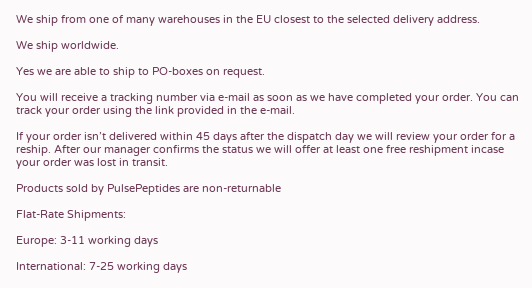We ship from one of many warehouses in the EU closest to the selected delivery address.

We ship worldwide.

Yes we are able to ship to PO-boxes on request.

You will receive a tracking number via e-mail as soon as we have completed your order. You can track your order using the link provided in the e-mail.

If your order isn’t delivered within 45 days after the dispatch day we will review your order for a reship. After our manager confirms the status we will offer at least one free reshipment incase your order was lost in transit.

Products sold by PulsePeptides are non-returnable

Flat-Rate Shipments:

Europe: 3-11 working days

International: 7-25 working days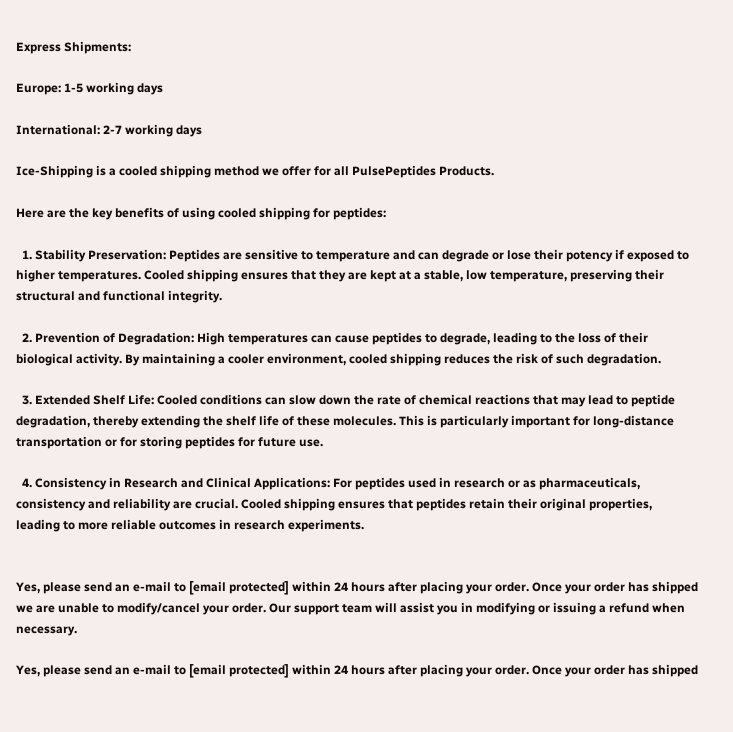Express Shipments:

Europe: 1-5 working days

International: 2-7 working days

Ice-Shipping is a cooled shipping method we offer for all PulsePeptides Products.

Here are the key benefits of using cooled shipping for peptides:

  1. Stability Preservation: Peptides are sensitive to temperature and can degrade or lose their potency if exposed to higher temperatures. Cooled shipping ensures that they are kept at a stable, low temperature, preserving their structural and functional integrity.

  2. Prevention of Degradation: High temperatures can cause peptides to degrade, leading to the loss of their biological activity. By maintaining a cooler environment, cooled shipping reduces the risk of such degradation.

  3. Extended Shelf Life: Cooled conditions can slow down the rate of chemical reactions that may lead to peptide degradation, thereby extending the shelf life of these molecules. This is particularly important for long-distance transportation or for storing peptides for future use.

  4. Consistency in Research and Clinical Applications: For peptides used in research or as pharmaceuticals, consistency and reliability are crucial. Cooled shipping ensures that peptides retain their original properties, leading to more reliable outcomes in research experiments.


Yes, please send an e-mail to [email protected] within 24 hours after placing your order. Once your order has shipped we are unable to modify/cancel your order. Our support team will assist you in modifying or issuing a refund when necessary.

Yes, please send an e-mail to [email protected] within 24 hours after placing your order. Once your order has shipped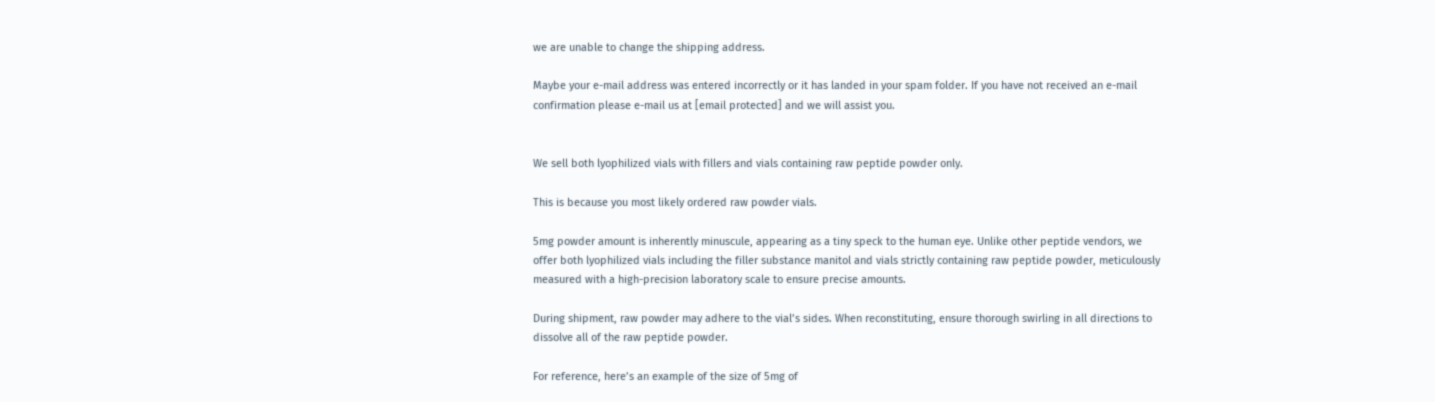we are unable to change the shipping address.

Maybe your e-mail address was entered incorrectly or it has landed in your spam folder. If you have not received an e-mail confirmation please e-mail us at [email protected] and we will assist you.


We sell both lyophilized vials with fillers and vials containing raw peptide powder only.

This is because you most likely ordered raw powder vials.

5mg powder amount is inherently minuscule, appearing as a tiny speck to the human eye. Unlike other peptide vendors, we offer both lyophilized vials including the filler substance manitol and vials strictly containing raw peptide powder, meticulously measured with a high-precision laboratory scale to ensure precise amounts.

During shipment, raw powder may adhere to the vial’s sides. When reconstituting, ensure thorough swirling in all directions to dissolve all of the raw peptide powder.

For reference, here’s an example of the size of 5mg of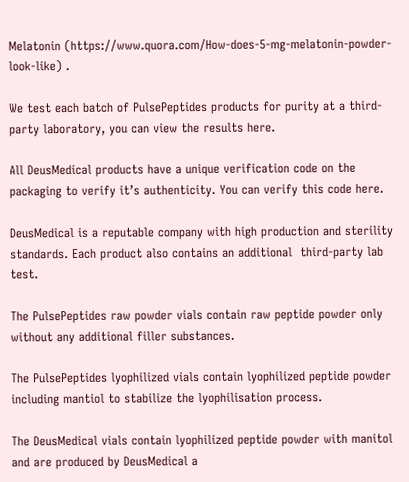Melatonin (https://www.quora.com/How-does-5-mg-melatonin-powder-look-like) .

We test each batch of PulsePeptides products for purity at a third-party laboratory, you can view the results here.

All DeusMedical products have a unique verification code on the packaging to verify it’s authenticity. You can verify this code here.

DeusMedical is a reputable company with high production and sterility standards. Each product also contains an additional  third-party lab test.

The PulsePeptides raw powder vials contain raw peptide powder only without any additional filler substances.

The PulsePeptides lyophilized vials contain lyophilized peptide powder including mantiol to stabilize the lyophilisation process.

The DeusMedical vials contain lyophilized peptide powder with manitol and are produced by DeusMedical a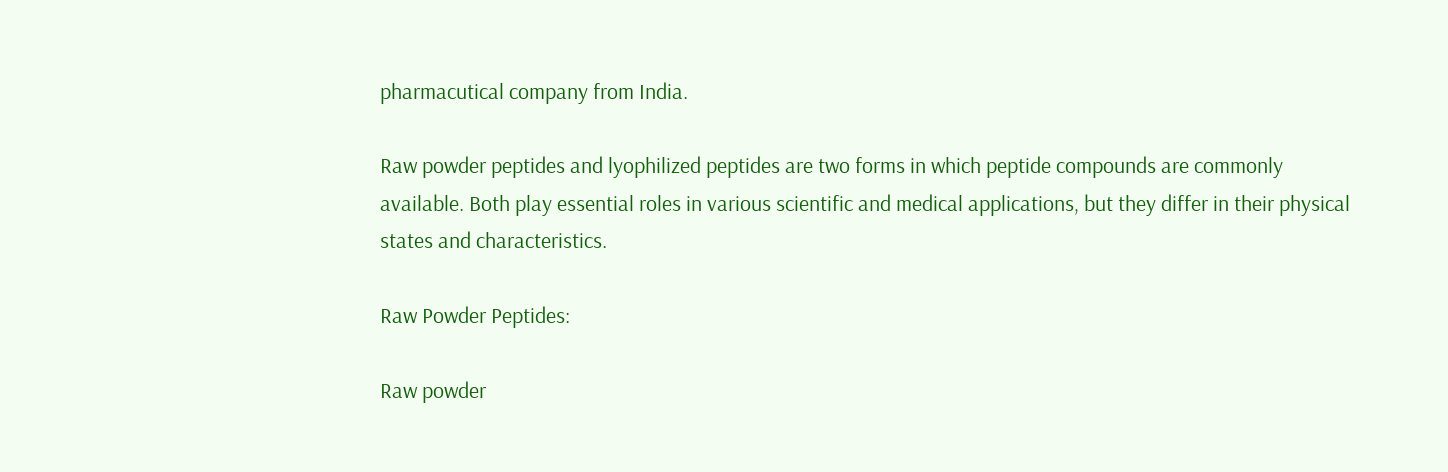pharmacutical company from India.

Raw powder peptides and lyophilized peptides are two forms in which peptide compounds are commonly available. Both play essential roles in various scientific and medical applications, but they differ in their physical states and characteristics.

Raw Powder Peptides:

Raw powder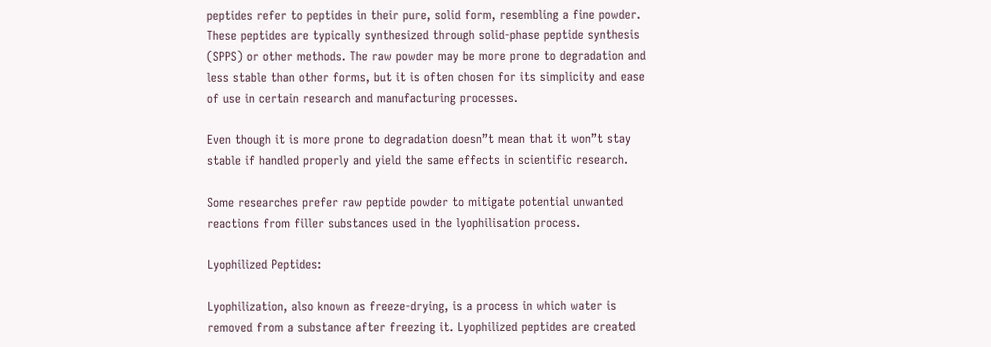peptides refer to peptides in their pure, solid form, resembling a fine powder. These peptides are typically synthesized through solid-phase peptide synthesis (SPPS) or other methods. The raw powder may be more prone to degradation and less stable than other forms, but it is often chosen for its simplicity and ease of use in certain research and manufacturing processes.

Even though it is more prone to degradation doesn”t mean that it won”t stay stable if handled properly and yield the same effects in scientific research.

Some researches prefer raw peptide powder to mitigate potential unwanted reactions from filler substances used in the lyophilisation process.

Lyophilized Peptides:

Lyophilization, also known as freeze-drying, is a process in which water is removed from a substance after freezing it. Lyophilized peptides are created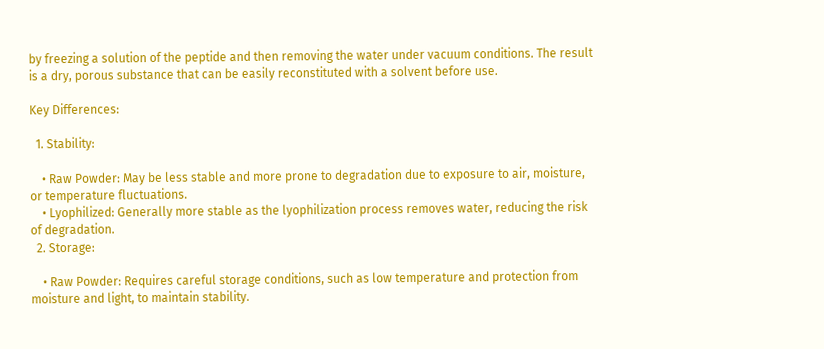by freezing a solution of the peptide and then removing the water under vacuum conditions. The result is a dry, porous substance that can be easily reconstituted with a solvent before use.

Key Differences:

  1. Stability:

    • Raw Powder: May be less stable and more prone to degradation due to exposure to air, moisture, or temperature fluctuations.
    • Lyophilized: Generally more stable as the lyophilization process removes water, reducing the risk of degradation.
  2. Storage:

    • Raw Powder: Requires careful storage conditions, such as low temperature and protection from moisture and light, to maintain stability.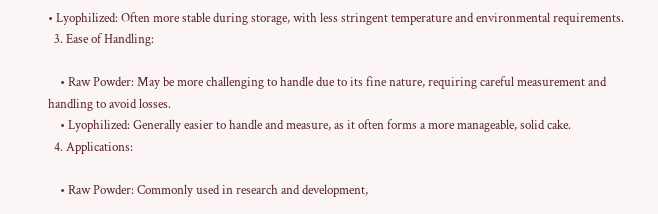• Lyophilized: Often more stable during storage, with less stringent temperature and environmental requirements.
  3. Ease of Handling:

    • Raw Powder: May be more challenging to handle due to its fine nature, requiring careful measurement and handling to avoid losses.
    • Lyophilized: Generally easier to handle and measure, as it often forms a more manageable, solid cake.
  4. Applications:

    • Raw Powder: Commonly used in research and development,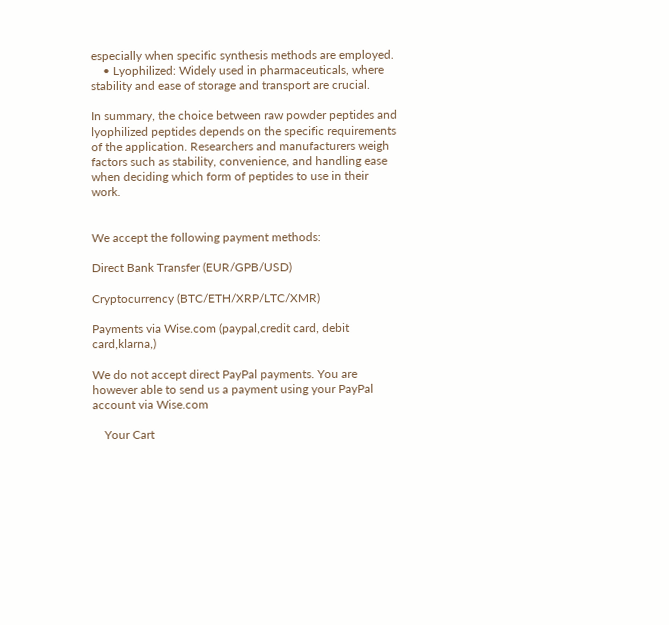especially when specific synthesis methods are employed.
    • Lyophilized: Widely used in pharmaceuticals, where stability and ease of storage and transport are crucial.

In summary, the choice between raw powder peptides and lyophilized peptides depends on the specific requirements of the application. Researchers and manufacturers weigh factors such as stability, convenience, and handling ease when deciding which form of peptides to use in their work.


We accept the following payment methods:

Direct Bank Transfer (EUR/GPB/USD)

Cryptocurrency (BTC/ETH/XRP/LTC/XMR)

Payments via Wise.com (paypal,credit card, debit card,klarna,)

We do not accept direct PayPal payments. You are however able to send us a payment using your PayPal account via Wise.com

    Your Cart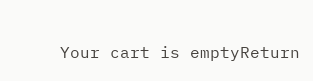Your cart is emptyReturn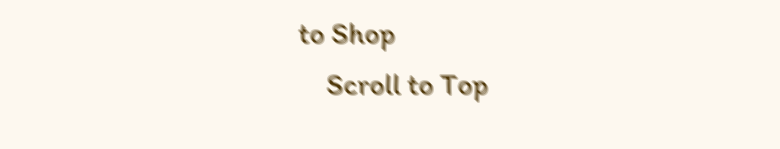to Shop
    Scroll to Top